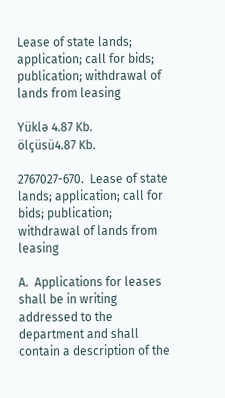Lease of state lands; application; call for bids; publication; withdrawal of lands from leasing

Yüklə 4.87 Kb.
ölçüsü4.87 Kb.

2767027-670.  Lease of state lands; application; call for bids; publication; withdrawal of lands from leasing

A.  Applications for leases shall be in writing addressed to the department and shall contain a description of the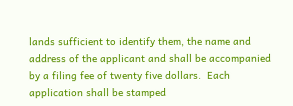lands sufficient to identify them, the name and address of the applicant and shall be accompanied by a filing fee of twenty five dollars.  Each application shall be stamped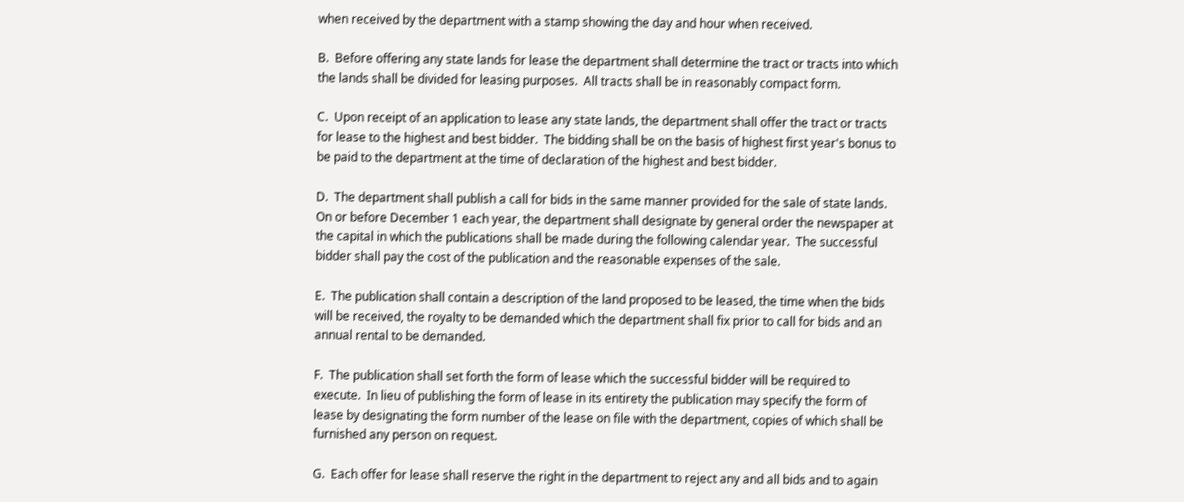when received by the department with a stamp showing the day and hour when received.

B.  Before offering any state lands for lease the department shall determine the tract or tracts into which the lands shall be divided for leasing purposes.  All tracts shall be in reasonably compact form.

C.  Upon receipt of an application to lease any state lands, the department shall offer the tract or tracts for lease to the highest and best bidder.  The bidding shall be on the basis of highest first year's bonus to be paid to the department at the time of declaration of the highest and best bidder.

D.  The department shall publish a call for bids in the same manner provided for the sale of state lands.  On or before December 1 each year, the department shall designate by general order the newspaper at the capital in which the publications shall be made during the following calendar year.  The successful bidder shall pay the cost of the publication and the reasonable expenses of the sale.

E.  The publication shall contain a description of the land proposed to be leased, the time when the bids will be received, the royalty to be demanded which the department shall fix prior to call for bids and an annual rental to be demanded.

F.  The publication shall set forth the form of lease which the successful bidder will be required to execute.  In lieu of publishing the form of lease in its entirety the publication may specify the form of lease by designating the form number of the lease on file with the department, copies of which shall be furnished any person on request.

G.  Each offer for lease shall reserve the right in the department to reject any and all bids and to again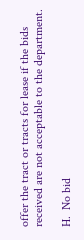offer the tract or tracts for lease if the bids received are not acceptable to the department.

H.  No bid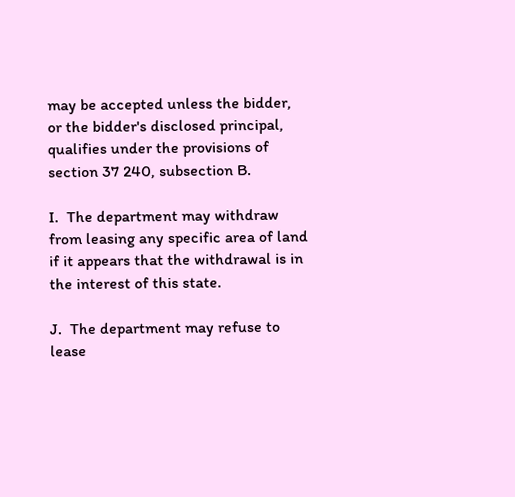may be accepted unless the bidder, or the bidder's disclosed principal, qualifies under the provisions of section 37 240, subsection B.

I.  The department may withdraw from leasing any specific area of land if it appears that the withdrawal is in the interest of this state.

J.  The department may refuse to lease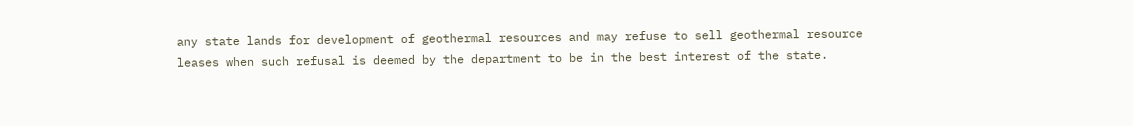any state lands for development of geothermal resources and may refuse to sell geothermal resource leases when such refusal is deemed by the department to be in the best interest of the state.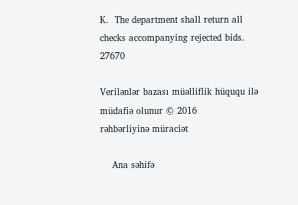K.  The department shall return all checks accompanying rejected bids. 27670

Verilənlər bazası müəlliflik hüququ ilə müdafiə olunur © 2016
rəhbərliyinə müraciət

    Ana səhifə